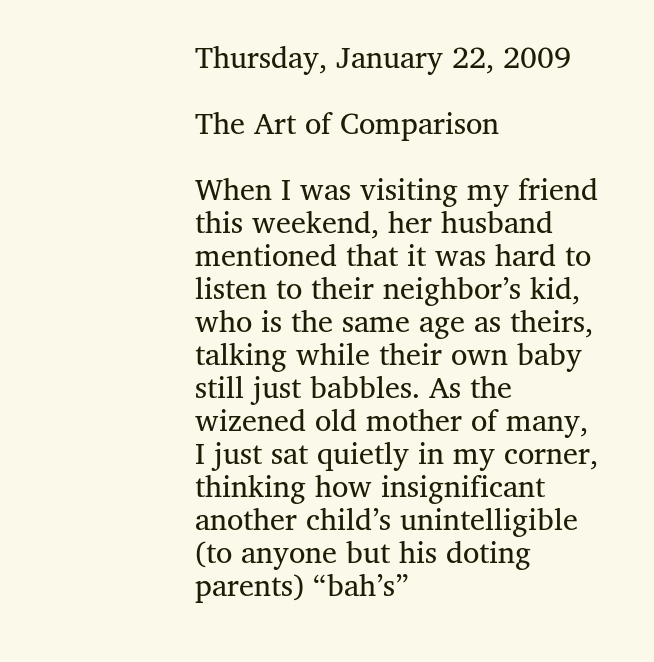Thursday, January 22, 2009

The Art of Comparison

When I was visiting my friend this weekend, her husband mentioned that it was hard to listen to their neighbor’s kid, who is the same age as theirs, talking while their own baby still just babbles. As the wizened old mother of many, I just sat quietly in my corner, thinking how insignificant another child’s unintelligible (to anyone but his doting parents) “bah’s”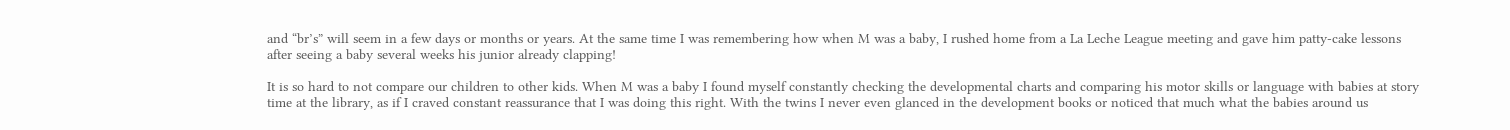and “br’s” will seem in a few days or months or years. At the same time I was remembering how when M was a baby, I rushed home from a La Leche League meeting and gave him patty-cake lessons after seeing a baby several weeks his junior already clapping!

It is so hard to not compare our children to other kids. When M was a baby I found myself constantly checking the developmental charts and comparing his motor skills or language with babies at story time at the library, as if I craved constant reassurance that I was doing this right. With the twins I never even glanced in the development books or noticed that much what the babies around us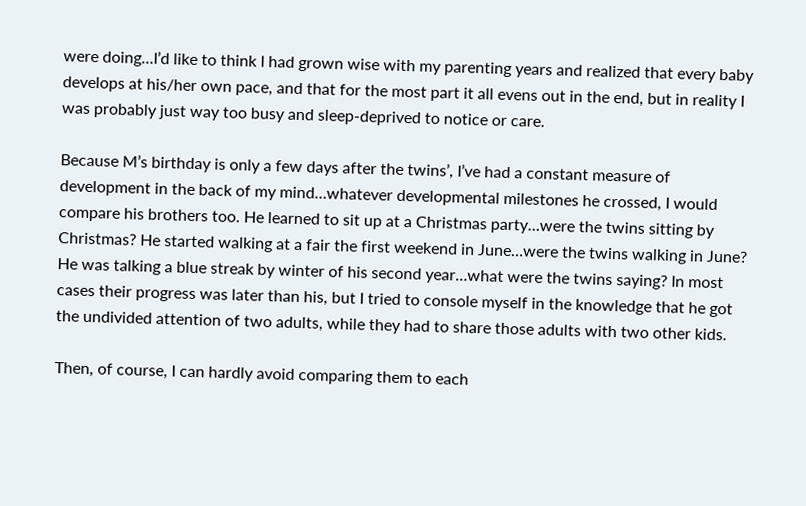were doing…I’d like to think I had grown wise with my parenting years and realized that every baby develops at his/her own pace, and that for the most part it all evens out in the end, but in reality I was probably just way too busy and sleep-deprived to notice or care.

Because M’s birthday is only a few days after the twins’, I’ve had a constant measure of development in the back of my mind…whatever developmental milestones he crossed, I would compare his brothers too. He learned to sit up at a Christmas party…were the twins sitting by Christmas? He started walking at a fair the first weekend in June…were the twins walking in June? He was talking a blue streak by winter of his second year…what were the twins saying? In most cases their progress was later than his, but I tried to console myself in the knowledge that he got the undivided attention of two adults, while they had to share those adults with two other kids.

Then, of course, I can hardly avoid comparing them to each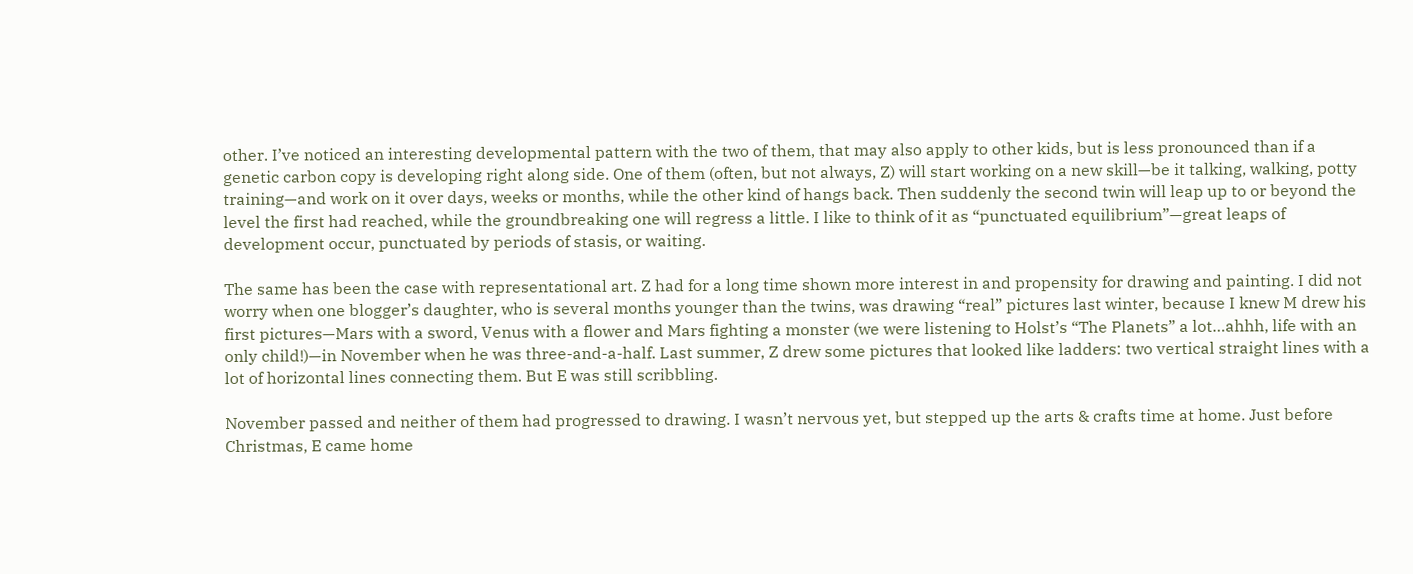other. I’ve noticed an interesting developmental pattern with the two of them, that may also apply to other kids, but is less pronounced than if a genetic carbon copy is developing right along side. One of them (often, but not always, Z) will start working on a new skill—be it talking, walking, potty training—and work on it over days, weeks or months, while the other kind of hangs back. Then suddenly the second twin will leap up to or beyond the level the first had reached, while the groundbreaking one will regress a little. I like to think of it as “punctuated equilibrium”—great leaps of development occur, punctuated by periods of stasis, or waiting.

The same has been the case with representational art. Z had for a long time shown more interest in and propensity for drawing and painting. I did not worry when one blogger’s daughter, who is several months younger than the twins, was drawing “real” pictures last winter, because I knew M drew his first pictures—Mars with a sword, Venus with a flower and Mars fighting a monster (we were listening to Holst’s “The Planets” a lot…ahhh, life with an only child!)—in November when he was three-and-a-half. Last summer, Z drew some pictures that looked like ladders: two vertical straight lines with a lot of horizontal lines connecting them. But E was still scribbling.

November passed and neither of them had progressed to drawing. I wasn’t nervous yet, but stepped up the arts & crafts time at home. Just before Christmas, E came home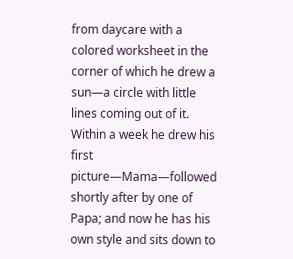from daycare with a colored worksheet in the corner of which he drew a sun—a circle with little lines coming out of it. Within a week he drew his first picture—Mama—followed shortly after by one of Papa; and now he has his own style and sits down to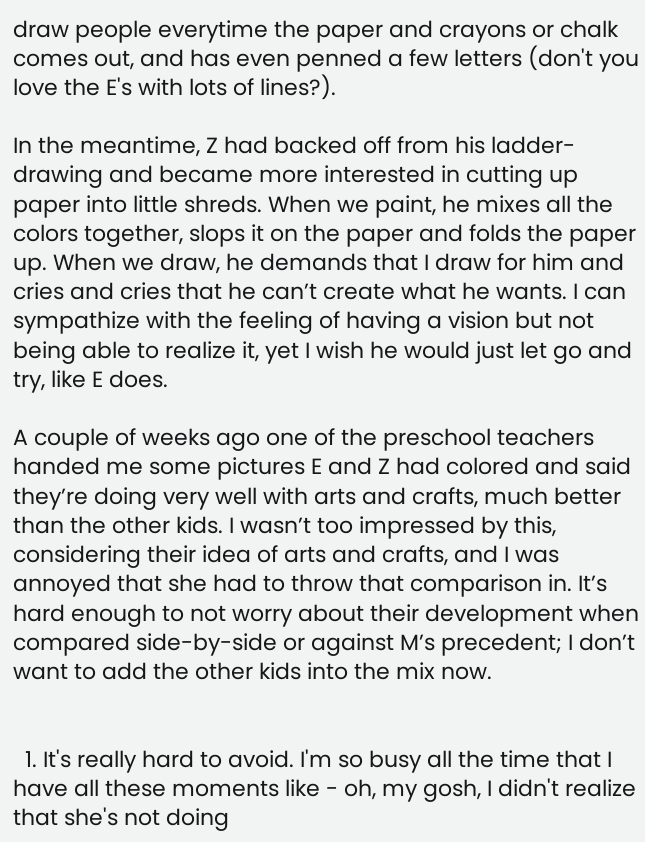draw people everytime the paper and crayons or chalk comes out, and has even penned a few letters (don't you love the E's with lots of lines?).

In the meantime, Z had backed off from his ladder-drawing and became more interested in cutting up paper into little shreds. When we paint, he mixes all the colors together, slops it on the paper and folds the paper up. When we draw, he demands that I draw for him and cries and cries that he can’t create what he wants. I can sympathize with the feeling of having a vision but not being able to realize it, yet I wish he would just let go and try, like E does.

A couple of weeks ago one of the preschool teachers handed me some pictures E and Z had colored and said they’re doing very well with arts and crafts, much better than the other kids. I wasn’t too impressed by this, considering their idea of arts and crafts, and I was annoyed that she had to throw that comparison in. It’s hard enough to not worry about their development when compared side-by-side or against M’s precedent; I don’t want to add the other kids into the mix now.


  1. It's really hard to avoid. I'm so busy all the time that I have all these moments like - oh, my gosh, I didn't realize that she's not doing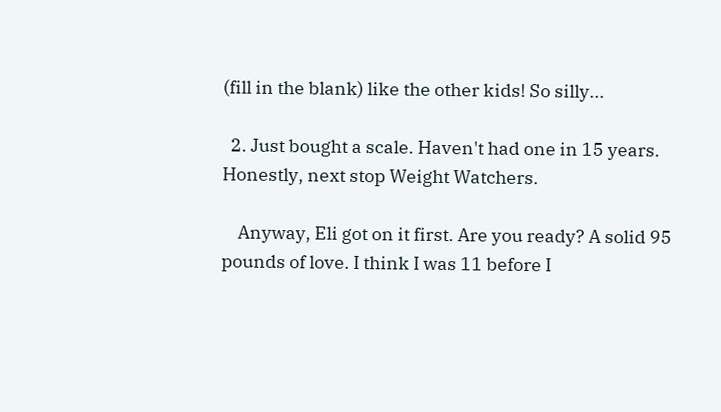(fill in the blank) like the other kids! So silly...

  2. Just bought a scale. Haven't had one in 15 years. Honestly, next stop Weight Watchers.

    Anyway, Eli got on it first. Are you ready? A solid 95 pounds of love. I think I was 11 before I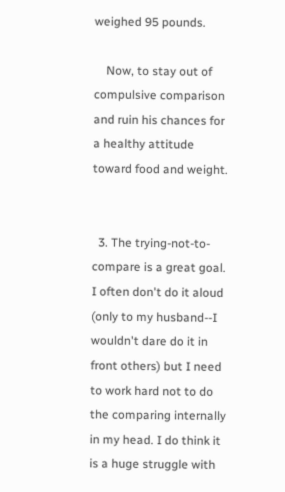weighed 95 pounds.

    Now, to stay out of compulsive comparison and ruin his chances for a healthy attitude toward food and weight.


  3. The trying-not-to-compare is a great goal. I often don't do it aloud (only to my husband--I wouldn't dare do it in front others) but I need to work hard not to do the comparing internally in my head. I do think it is a huge struggle with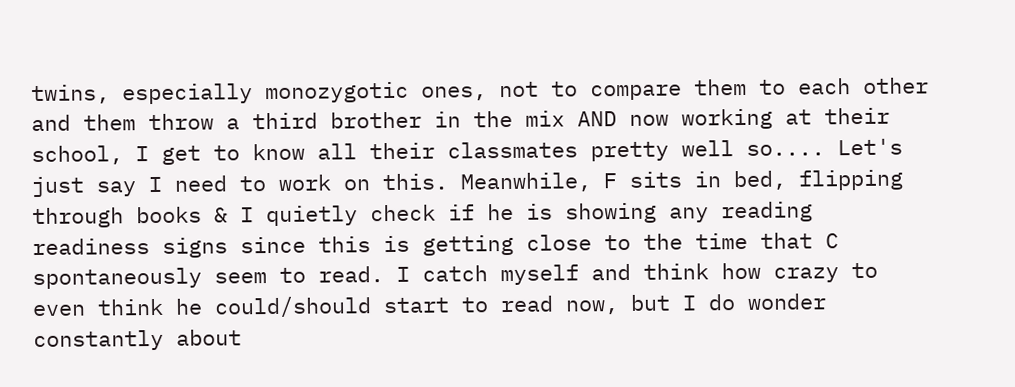twins, especially monozygotic ones, not to compare them to each other and them throw a third brother in the mix AND now working at their school, I get to know all their classmates pretty well so.... Let's just say I need to work on this. Meanwhile, F sits in bed, flipping through books & I quietly check if he is showing any reading readiness signs since this is getting close to the time that C spontaneously seem to read. I catch myself and think how crazy to even think he could/should start to read now, but I do wonder constantly about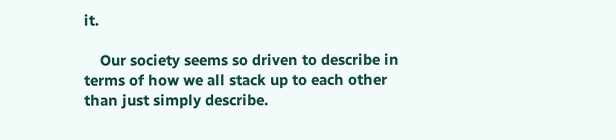it.

    Our society seems so driven to describe in terms of how we all stack up to each other than just simply describe.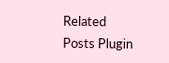Related Posts Plugin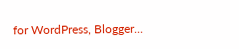for WordPress, Blogger...